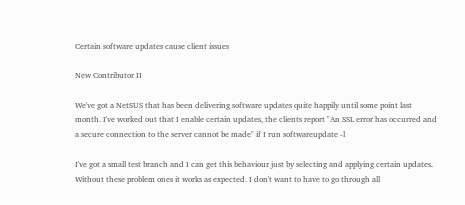Certain software updates cause client issues

New Contributor II

We've got a NetSUS that has been delivering software updates quite happily until some point last month. I've worked out that I enable certain updates, the clients report "An SSL error has occurred and a secure connection to the server cannot be made" if I run softwareupdate -l

I've got a small test branch and I can get this behaviour just by selecting and applying certain updates. Without these problem ones it works as expected. I don't want to have to go through all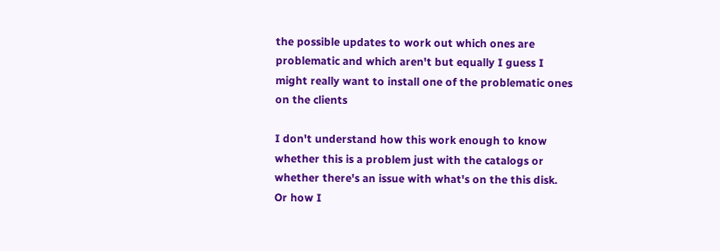the possible updates to work out which ones are problematic and which aren't but equally I guess I might really want to install one of the problematic ones on the clients

I don't understand how this work enough to know whether this is a problem just with the catalogs or whether there's an issue with what's on the this disk. Or how I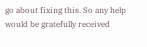go about fixing this. So any help would be gratefully received